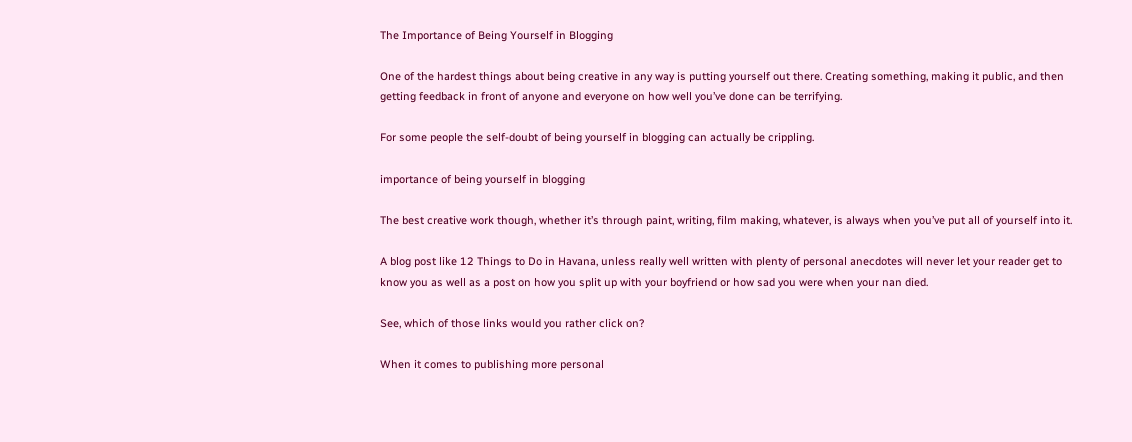The Importance of Being Yourself in Blogging

One of the hardest things about being creative in any way is putting yourself out there. Creating something, making it public, and then getting feedback in front of anyone and everyone on how well you’ve done can be terrifying.

For some people the self-doubt of being yourself in blogging can actually be crippling.

importance of being yourself in blogging

The best creative work though, whether it’s through paint, writing, film making, whatever, is always when you’ve put all of yourself into it.

A blog post like 12 Things to Do in Havana, unless really well written with plenty of personal anecdotes will never let your reader get to know you as well as a post on how you split up with your boyfriend or how sad you were when your nan died.

See, which of those links would you rather click on?

When it comes to publishing more personal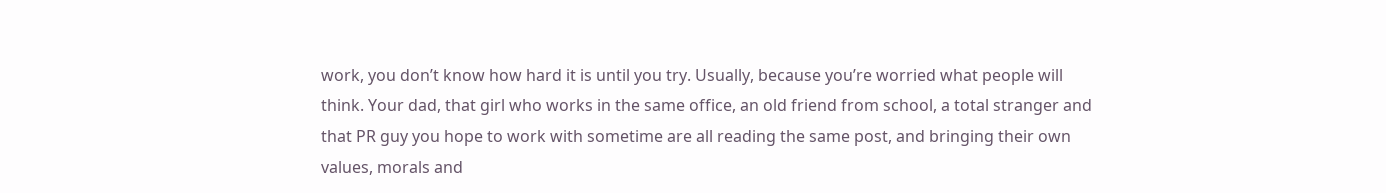work, you don’t know how hard it is until you try. Usually, because you’re worried what people will think. Your dad, that girl who works in the same office, an old friend from school, a total stranger and that PR guy you hope to work with sometime are all reading the same post, and bringing their own values, morals and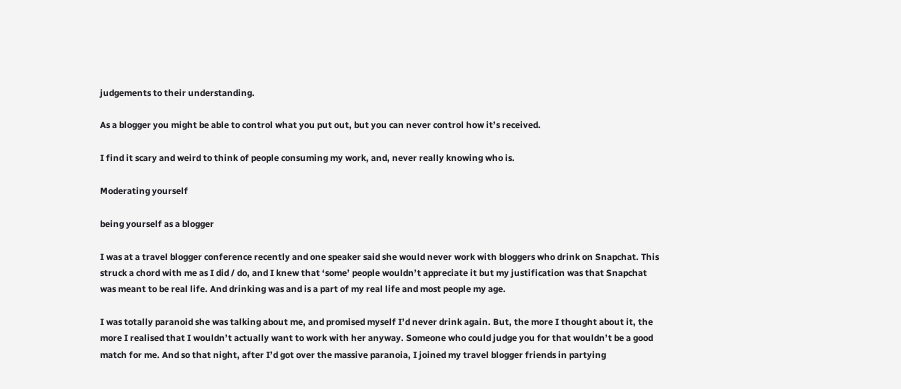judgements to their understanding.

As a blogger you might be able to control what you put out, but you can never control how it’s received.

I find it scary and weird to think of people consuming my work, and, never really knowing who is.

Moderating yourself

being yourself as a blogger

I was at a travel blogger conference recently and one speaker said she would never work with bloggers who drink on Snapchat. This struck a chord with me as I did / do, and I knew that ‘some’ people wouldn’t appreciate it but my justification was that Snapchat was meant to be real life. And drinking was and is a part of my real life and most people my age.

I was totally paranoid she was talking about me, and promised myself I’d never drink again. But, the more I thought about it, the more I realised that I wouldn’t actually want to work with her anyway. Someone who could judge you for that wouldn’t be a good match for me. And so that night, after I’d got over the massive paranoia, I joined my travel blogger friends in partying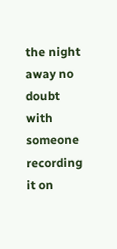the night away no doubt with someone recording it on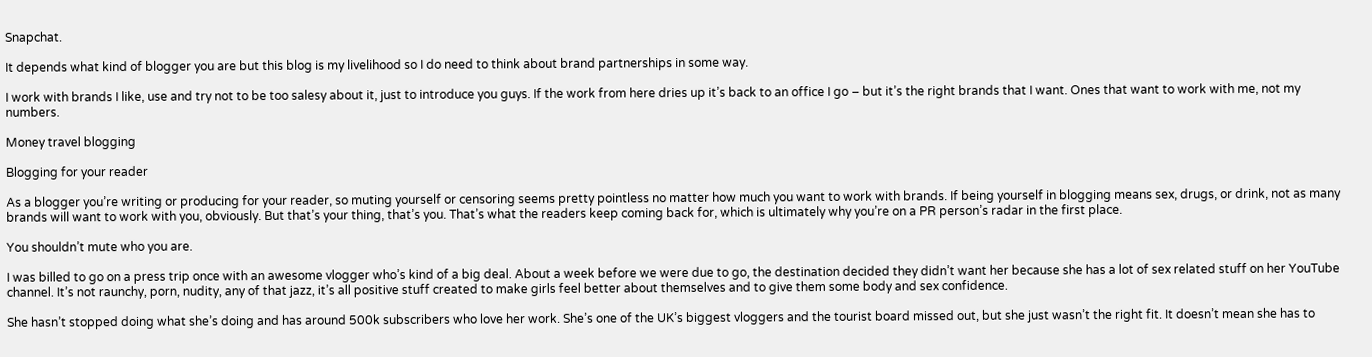Snapchat.

It depends what kind of blogger you are but this blog is my livelihood so I do need to think about brand partnerships in some way.

I work with brands I like, use and try not to be too salesy about it, just to introduce you guys. If the work from here dries up it’s back to an office I go – but it’s the right brands that I want. Ones that want to work with me, not my numbers.

Money travel blogging

Blogging for your reader

As a blogger you’re writing or producing for your reader, so muting yourself or censoring seems pretty pointless no matter how much you want to work with brands. If being yourself in blogging means sex, drugs, or drink, not as many brands will want to work with you, obviously. But that’s your thing, that’s you. That’s what the readers keep coming back for, which is ultimately why you’re on a PR person’s radar in the first place.

You shouldn’t mute who you are.

I was billed to go on a press trip once with an awesome vlogger who’s kind of a big deal. About a week before we were due to go, the destination decided they didn’t want her because she has a lot of sex related stuff on her YouTube channel. It’s not raunchy, porn, nudity, any of that jazz, it’s all positive stuff created to make girls feel better about themselves and to give them some body and sex confidence.

She hasn’t stopped doing what she’s doing and has around 500k subscribers who love her work. She’s one of the UK’s biggest vloggers and the tourist board missed out, but she just wasn’t the right fit. It doesn’t mean she has to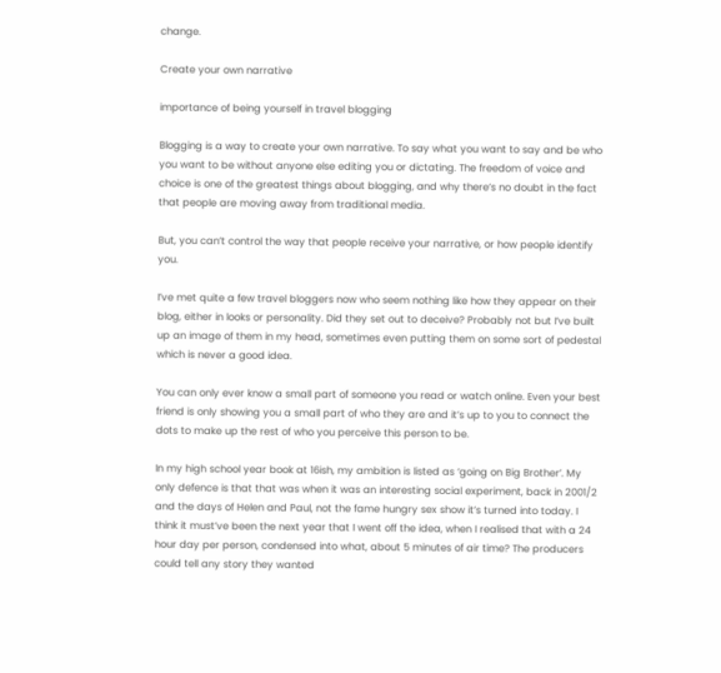change.

Create your own narrative

importance of being yourself in travel blogging

Blogging is a way to create your own narrative. To say what you want to say and be who you want to be without anyone else editing you or dictating. The freedom of voice and choice is one of the greatest things about blogging, and why there’s no doubt in the fact that people are moving away from traditional media.

But, you can’t control the way that people receive your narrative, or how people identify you.

I’ve met quite a few travel bloggers now who seem nothing like how they appear on their blog, either in looks or personality. Did they set out to deceive? Probably not but I’ve built up an image of them in my head, sometimes even putting them on some sort of pedestal which is never a good idea.

You can only ever know a small part of someone you read or watch online. Even your best friend is only showing you a small part of who they are and it’s up to you to connect the dots to make up the rest of who you perceive this person to be.

In my high school year book at 16ish, my ambition is listed as ‘going on Big Brother’. My only defence is that that was when it was an interesting social experiment, back in 2001/2 and the days of Helen and Paul, not the fame hungry sex show it’s turned into today. I think it must’ve been the next year that I went off the idea, when I realised that with a 24 hour day per person, condensed into what, about 5 minutes of air time? The producers could tell any story they wanted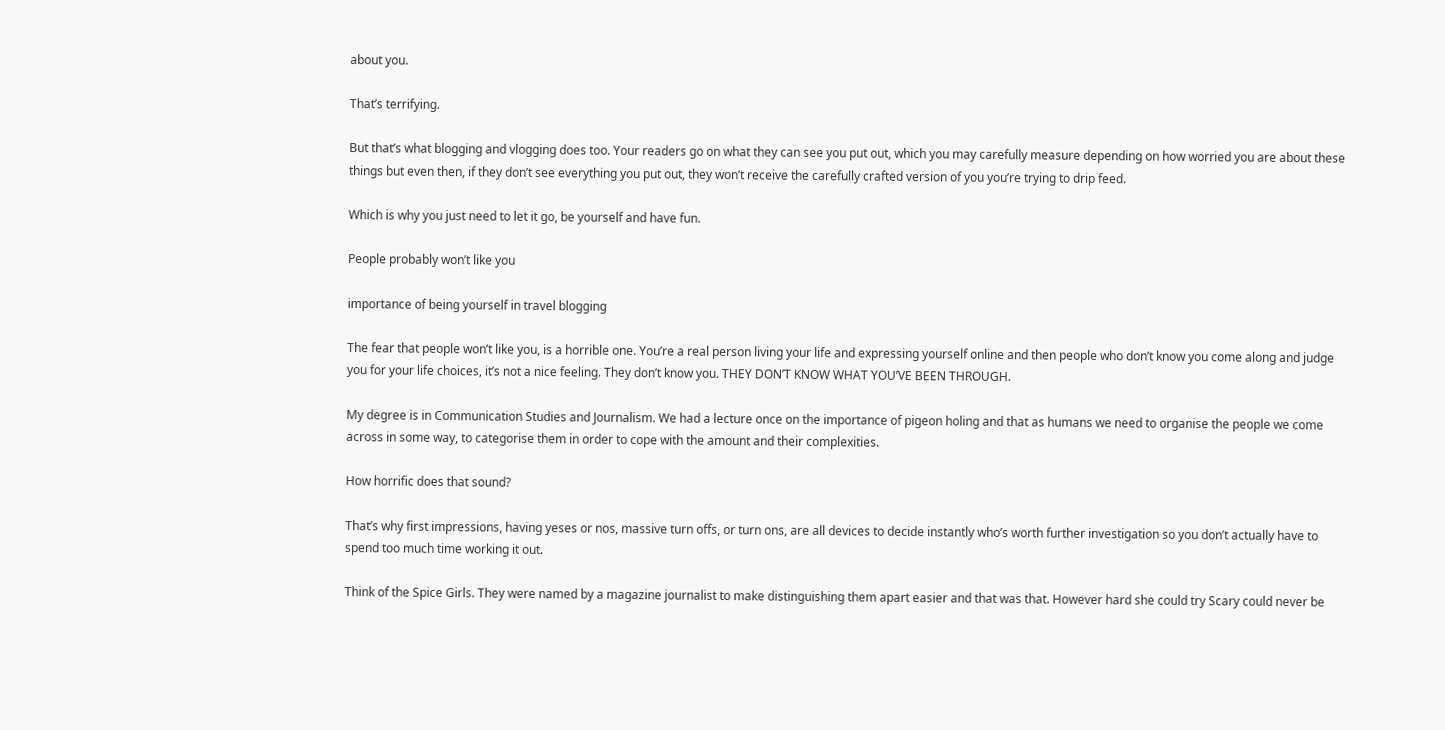about you.

That’s terrifying.

But that’s what blogging and vlogging does too. Your readers go on what they can see you put out, which you may carefully measure depending on how worried you are about these things but even then, if they don’t see everything you put out, they won’t receive the carefully crafted version of you you’re trying to drip feed.

Which is why you just need to let it go, be yourself and have fun.

People probably won’t like you

importance of being yourself in travel blogging

The fear that people won’t like you, is a horrible one. You’re a real person living your life and expressing yourself online and then people who don’t know you come along and judge you for your life choices, it’s not a nice feeling. They don’t know you. THEY DON’T KNOW WHAT YOU’VE BEEN THROUGH.

My degree is in Communication Studies and Journalism. We had a lecture once on the importance of pigeon holing and that as humans we need to organise the people we come across in some way, to categorise them in order to cope with the amount and their complexities.

How horrific does that sound?

That’s why first impressions, having yeses or nos, massive turn offs, or turn ons, are all devices to decide instantly who’s worth further investigation so you don’t actually have to spend too much time working it out.

Think of the Spice Girls. They were named by a magazine journalist to make distinguishing them apart easier and that was that. However hard she could try Scary could never be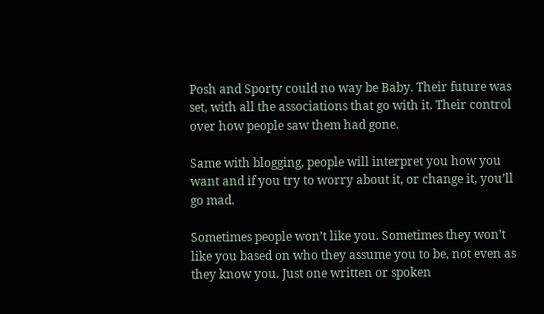Posh and Sporty could no way be Baby. Their future was set, with all the associations that go with it. Their control over how people saw them had gone.

Same with blogging, people will interpret you how you want and if you try to worry about it, or change it, you’ll go mad.

Sometimes people won’t like you. Sometimes they won’t like you based on who they assume you to be, not even as they know you. Just one written or spoken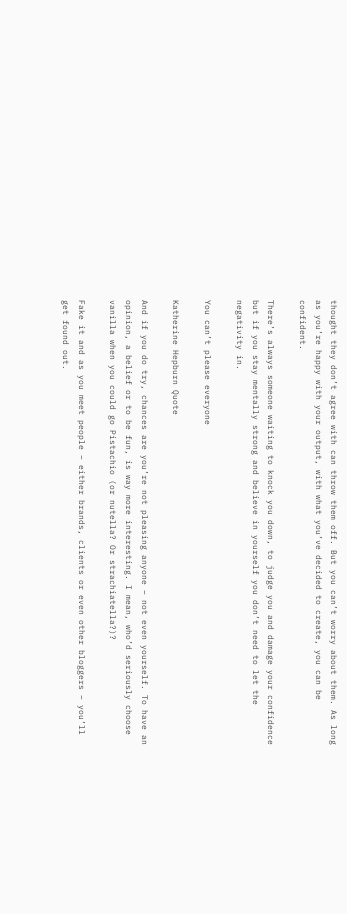thought they don’t agree with can throw them off. But you can’t worry about them. As long as you’re happy with your output, with what you’ve decided to create, you can be confident.

There’s always someone waiting to knock you down, to judge you and damage your confidence but if you stay mentally strong and believe in yourself you don’t need to let the negativity in.

You can’t please everyone

Katherine Hepburn Quote

And if you do try, chances are you’re not pleasing anyone – not even yourself. To have an opinion, a belief or to be fun, is way more interesting. I mean, who’d seriously choose vanilla when you could go Pistachio (or nutella? Or strachiatella?)?

Fake it and as you meet people – either brands, clients or even other bloggers – you’ll get found out.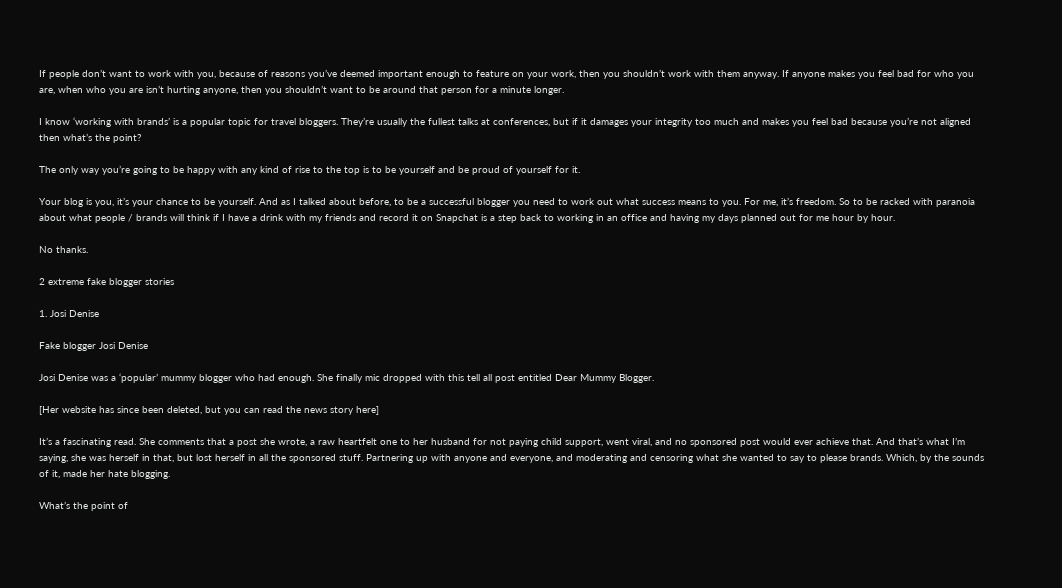If people don’t want to work with you, because of reasons you’ve deemed important enough to feature on your work, then you shouldn’t work with them anyway. If anyone makes you feel bad for who you are, when who you are isn’t hurting anyone, then you shouldn’t want to be around that person for a minute longer.

I know ‘working with brands’ is a popular topic for travel bloggers. They’re usually the fullest talks at conferences, but if it damages your integrity too much and makes you feel bad because you’re not aligned then what’s the point?

The only way you’re going to be happy with any kind of rise to the top is to be yourself and be proud of yourself for it.

Your blog is you, it’s your chance to be yourself. And as I talked about before, to be a successful blogger you need to work out what success means to you. For me, it’s freedom. So to be racked with paranoia about what people / brands will think if I have a drink with my friends and record it on Snapchat is a step back to working in an office and having my days planned out for me hour by hour.

No thanks.

2 extreme fake blogger stories

1. Josi Denise

Fake blogger Josi Denise

Josi Denise was a ‘popular’ mummy blogger who had enough. She finally mic dropped with this tell all post entitled Dear Mummy Blogger.

[Her website has since been deleted, but you can read the news story here]

It’s a fascinating read. She comments that a post she wrote, a raw heartfelt one to her husband for not paying child support, went viral, and no sponsored post would ever achieve that. And that’s what I’m saying, she was herself in that, but lost herself in all the sponsored stuff. Partnering up with anyone and everyone, and moderating and censoring what she wanted to say to please brands. Which, by the sounds of it, made her hate blogging.

What’s the point of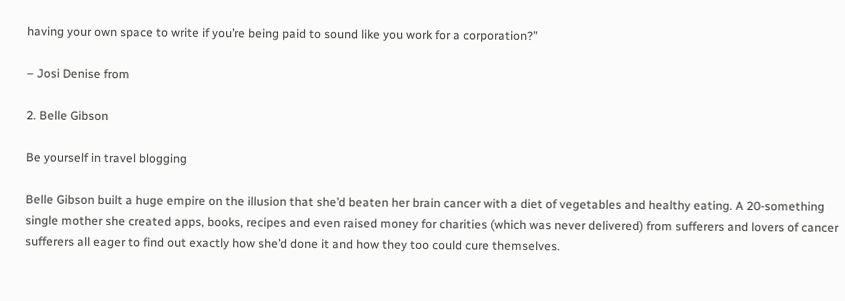having your own space to write if you’re being paid to sound like you work for a corporation?”

– Josi Denise from

2. Belle Gibson

Be yourself in travel blogging

Belle Gibson built a huge empire on the illusion that she’d beaten her brain cancer with a diet of vegetables and healthy eating. A 20-something single mother she created apps, books, recipes and even raised money for charities (which was never delivered) from sufferers and lovers of cancer sufferers all eager to find out exactly how she’d done it and how they too could cure themselves.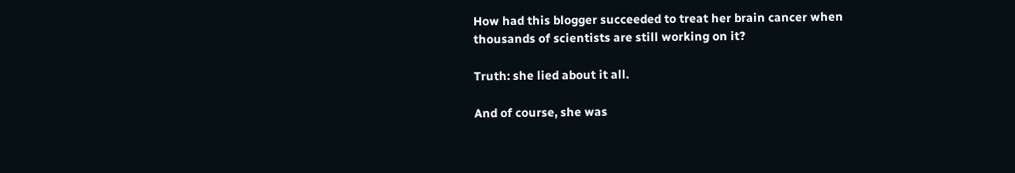How had this blogger succeeded to treat her brain cancer when thousands of scientists are still working on it?

Truth: she lied about it all.

And of course, she was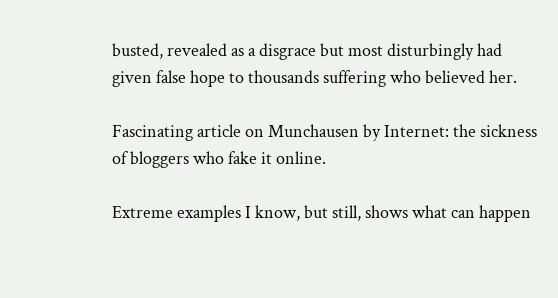busted, revealed as a disgrace but most disturbingly had given false hope to thousands suffering who believed her.

Fascinating article on Munchausen by Internet: the sickness of bloggers who fake it online.

Extreme examples I know, but still, shows what can happen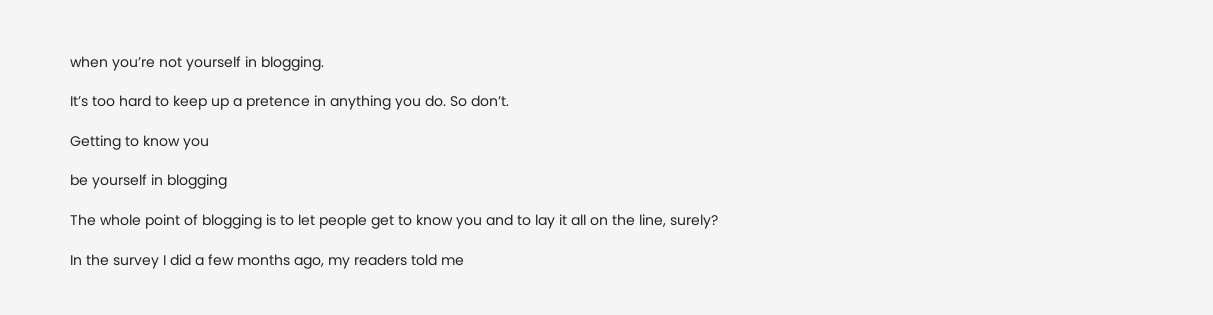when you’re not yourself in blogging.

It’s too hard to keep up a pretence in anything you do. So don’t.

Getting to know you

be yourself in blogging

The whole point of blogging is to let people get to know you and to lay it all on the line, surely?

In the survey I did a few months ago, my readers told me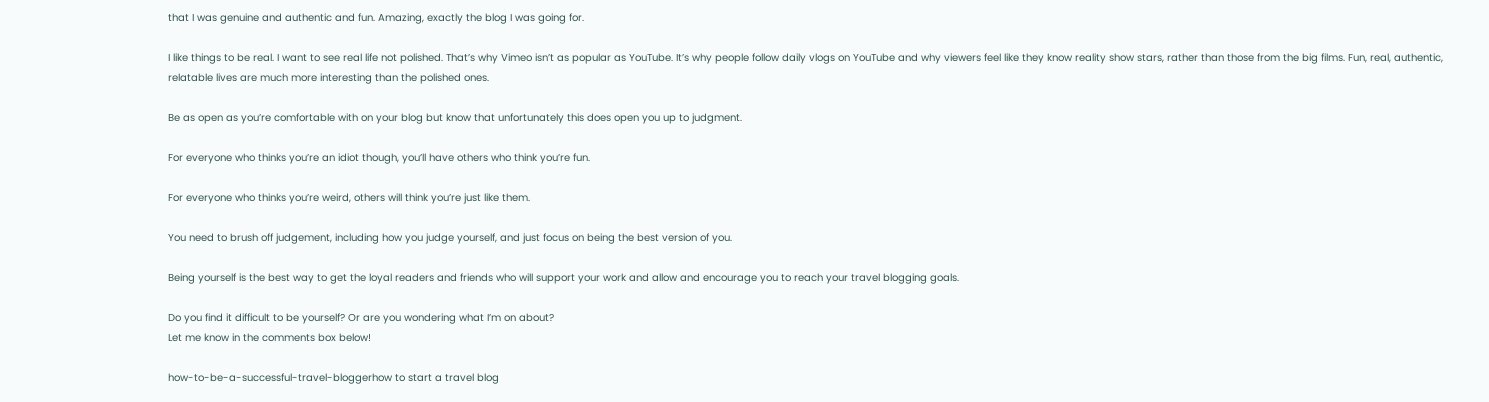that I was genuine and authentic and fun. Amazing, exactly the blog I was going for.

I like things to be real. I want to see real life not polished. That’s why Vimeo isn’t as popular as YouTube. It’s why people follow daily vlogs on YouTube and why viewers feel like they know reality show stars, rather than those from the big films. Fun, real, authentic, relatable lives are much more interesting than the polished ones.

Be as open as you’re comfortable with on your blog but know that unfortunately this does open you up to judgment.

For everyone who thinks you’re an idiot though, you’ll have others who think you’re fun.

For everyone who thinks you’re weird, others will think you’re just like them.

You need to brush off judgement, including how you judge yourself, and just focus on being the best version of you.

Being yourself is the best way to get the loyal readers and friends who will support your work and allow and encourage you to reach your travel blogging goals.

Do you find it difficult to be yourself? Or are you wondering what I’m on about?
Let me know in the comments box below!

how-to-be-a-successful-travel-bloggerhow to start a travel blog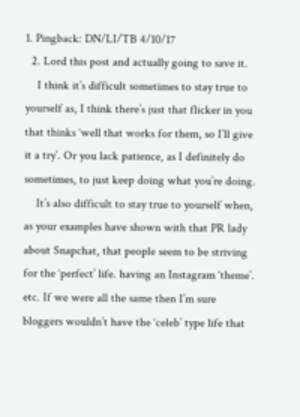1. Pingback: DN/LI/TB 4/10/17
  2. Lord this post and actually going to save it.
    I think it’s difficult sometimes to stay true to yourself as, I think there’s just that flicker in you that thinks ‘well that works for them, so I’ll give it a try’. Or you lack patience, as I definitely do sometimes, to just keep doing what you’re doing.
    It’s also difficult to stay true to yourself when, as your examples have shown with that PR lady about Snapchat, that people seem to be striving for the ‘perfect’ life. having an Instagram ‘theme’. etc. If we were all the same then I’m sure bloggers wouldn’t have the ‘celeb’ type life that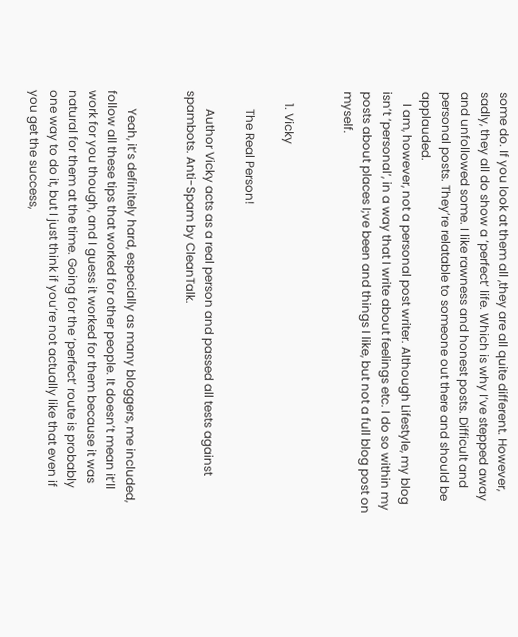some do. If you look at them all ,they are all quite different. However, sadly, they all do show a ‘perfect’ life. Which is why I’ve stepped away and unfollowed some. I like rawness and honest posts. Difficult and personal posts. They’re relatable to someone out there and should be applauded.
    I am, however, not a personal post writer. Although Lifestyle, my blog isn’t ‘personal’, in a way that I write about feelings etc. I do so within my posts about places I;ve been and things I like, but not a full blog post on myself.


    1. Vicky

      The Real Person!

      Author Vicky acts as a real person and passed all tests against spambots. Anti-Spam by CleanTalk.


      Yeah, it’s definitely hard, especially as many bloggers, me included, follow all these tips that worked for other people. It doesn’t mean it’ll work for you though, and I guess it worked for them because it was natural for them at the time. Going for the ‘perfect’ route is probably one way to do it, but I just think if you’re not actually like that even if you get the success,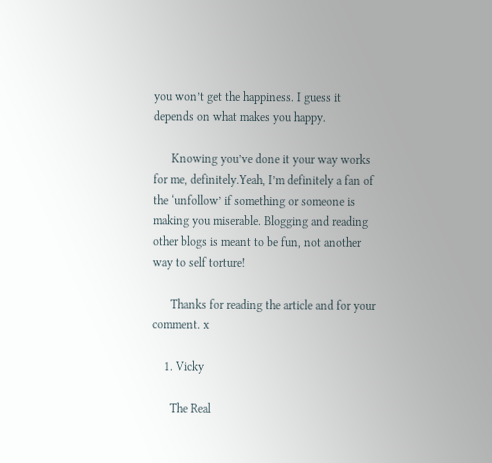you won’t get the happiness. I guess it depends on what makes you happy.

      Knowing you’ve done it your way works for me, definitely.Yeah, I’m definitely a fan of the ‘unfollow’ if something or someone is making you miserable. Blogging and reading other blogs is meant to be fun, not another way to self torture!

      Thanks for reading the article and for your comment. x

    1. Vicky

      The Real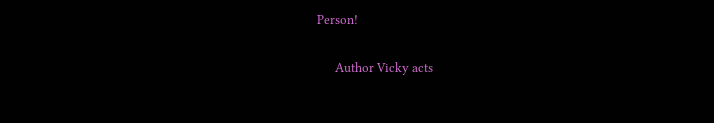Person!

      Author Vicky acts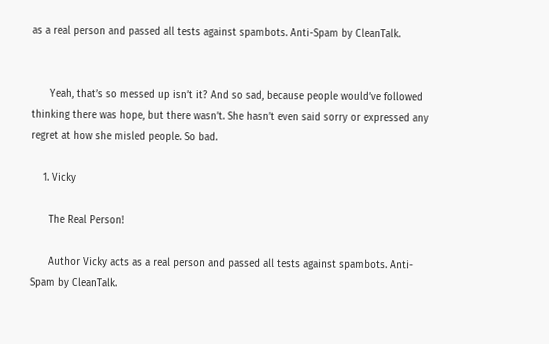as a real person and passed all tests against spambots. Anti-Spam by CleanTalk.


      Yeah, that’s so messed up isn’t it? And so sad, because people would’ve followed thinking there was hope, but there wasn’t. She hasn’t even said sorry or expressed any regret at how she misled people. So bad.

    1. Vicky

      The Real Person!

      Author Vicky acts as a real person and passed all tests against spambots. Anti-Spam by CleanTalk.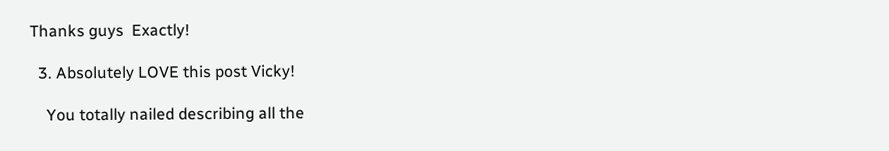Thanks guys  Exactly!

  3. Absolutely LOVE this post Vicky!

    You totally nailed describing all the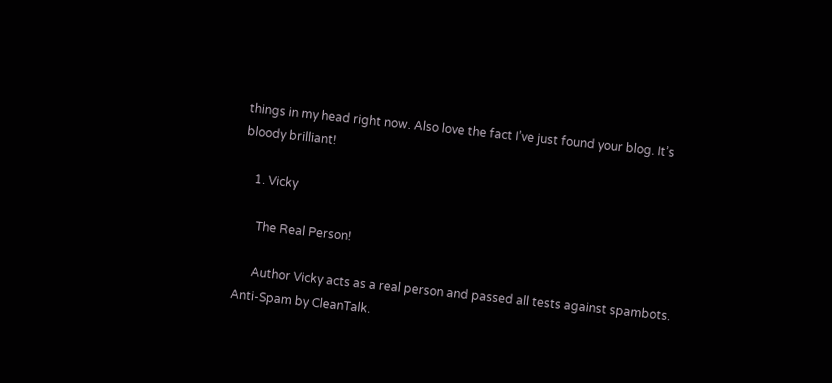things in my head right now. Also love the fact I’ve just found your blog. It’s bloody brilliant!

    1. Vicky

      The Real Person!

      Author Vicky acts as a real person and passed all tests against spambots. Anti-Spam by CleanTalk.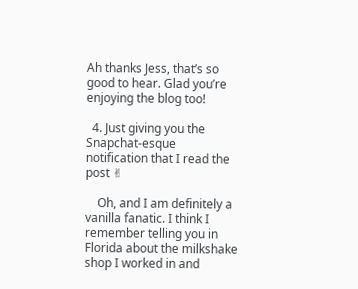Ah thanks Jess, that’s so good to hear. Glad you’re enjoying the blog too!

  4. Just giving you the Snapchat-esque notification that I read the post ✌

    Oh, and I am definitely a vanilla fanatic. I think I remember telling you in Florida about the milkshake shop I worked in and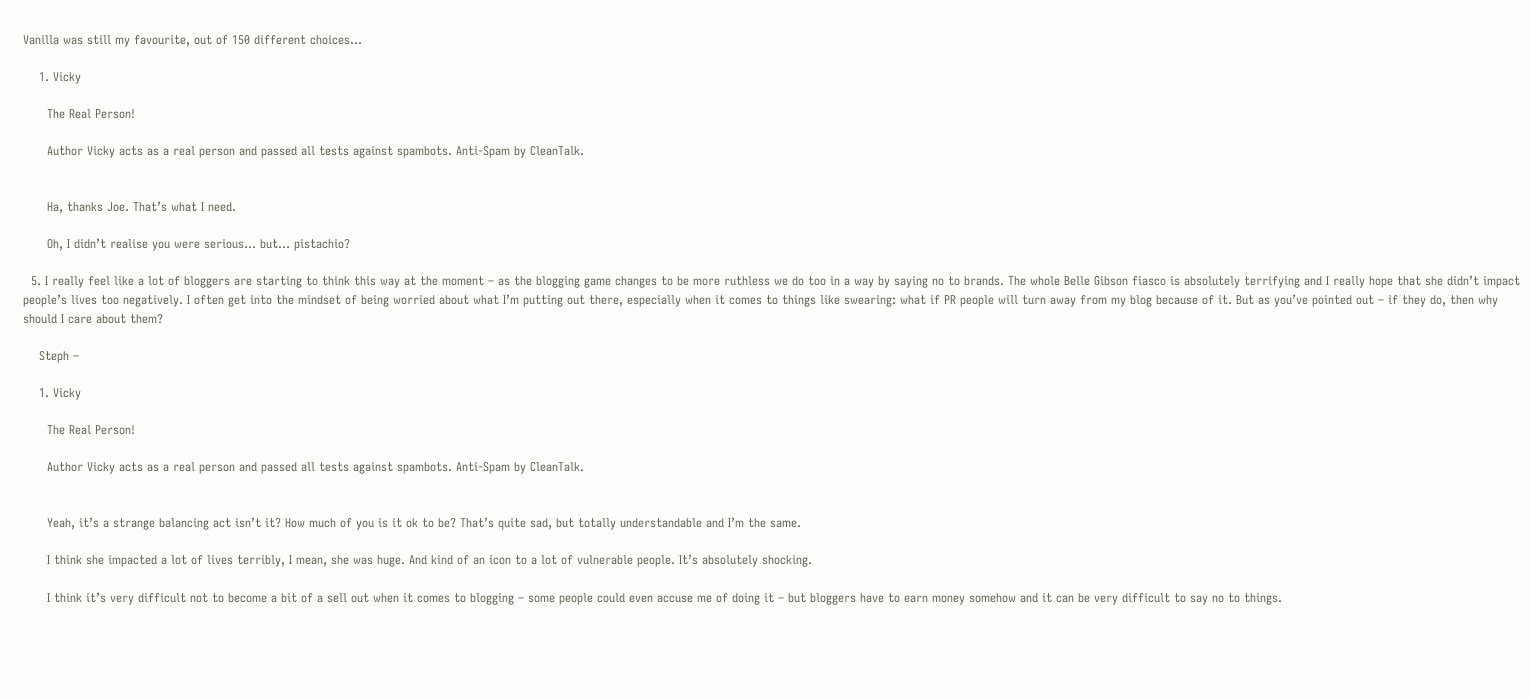Vanilla was still my favourite, out of 150 different choices…

    1. Vicky

      The Real Person!

      Author Vicky acts as a real person and passed all tests against spambots. Anti-Spam by CleanTalk.


      Ha, thanks Joe. That’s what I need.

      Oh, I didn’t realise you were serious… but… pistachio?

  5. I really feel like a lot of bloggers are starting to think this way at the moment – as the blogging game changes to be more ruthless we do too in a way by saying no to brands. The whole Belle Gibson fiasco is absolutely terrifying and I really hope that she didn’t impact people’s lives too negatively. I often get into the mindset of being worried about what I’m putting out there, especially when it comes to things like swearing: what if PR people will turn away from my blog because of it. But as you’ve pointed out – if they do, then why should I care about them?

    Steph –

    1. Vicky

      The Real Person!

      Author Vicky acts as a real person and passed all tests against spambots. Anti-Spam by CleanTalk.


      Yeah, it’s a strange balancing act isn’t it? How much of you is it ok to be? That’s quite sad, but totally understandable and I’m the same.

      I think she impacted a lot of lives terribly, I mean, she was huge. And kind of an icon to a lot of vulnerable people. It’s absolutely shocking.

      I think it’s very difficult not to become a bit of a sell out when it comes to blogging – some people could even accuse me of doing it – but bloggers have to earn money somehow and it can be very difficult to say no to things.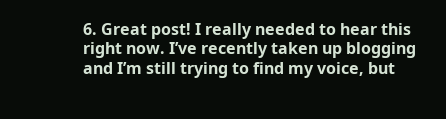6. Great post! I really needed to hear this right now. I’ve recently taken up blogging and I’m still trying to find my voice, but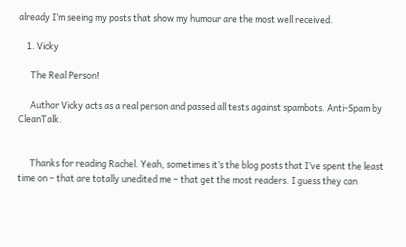already I’m seeing my posts that show my humour are the most well received.

    1. Vicky

      The Real Person!

      Author Vicky acts as a real person and passed all tests against spambots. Anti-Spam by CleanTalk.


      Thanks for reading Rachel. Yeah, sometimes it’s the blog posts that I’ve spent the least time on – that are totally unedited me – that get the most readers. I guess they can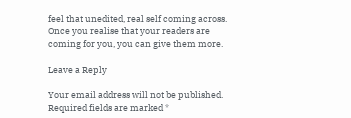feel that unedited, real self coming across. Once you realise that your readers are coming for you, you can give them more.

Leave a Reply

Your email address will not be published. Required fields are marked *